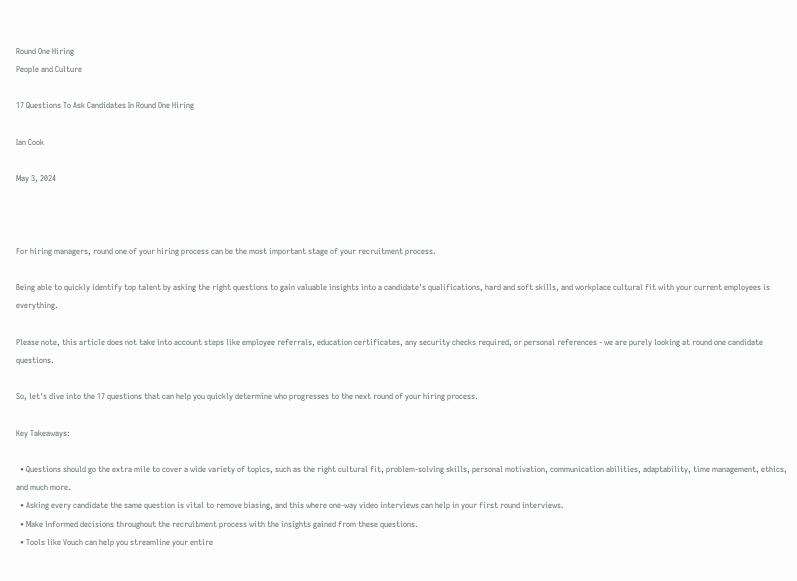Round One Hiring
People and Culture

17 Questions To Ask Candidates In Round One Hiring

Ian Cook

May 3, 2024



For hiring managers, round one of your hiring process can be the most important stage of your recruitment process.

Being able to quickly identify top talent by asking the right questions to gain valuable insights into a candidate's qualifications, hard and soft skills, and workplace cultural fit with your current employees is everything.

Please note, this article does not take into account steps like employee referrals, education certificates, any security checks required, or personal references - we are purely looking at round one candidate questions.

So, let's dive into the 17 questions that can help you quickly determine who progresses to the next round of your hiring process.

Key Takeaways:

  • Questions should go the extra mile to cover a wide variety of topics, such as the right cultural fit, problem-solving skills, personal motivation, communication abilities, adaptability, time management, ethics, and much more.
  • Asking every candidate the same question is vital to remove biasing, and this where one-way video interviews can help in your first round interviews.
  • Make informed decisions throughout the recruitment process with the insights gained from these questions.
  • Tools like Vouch can help you streamline your entire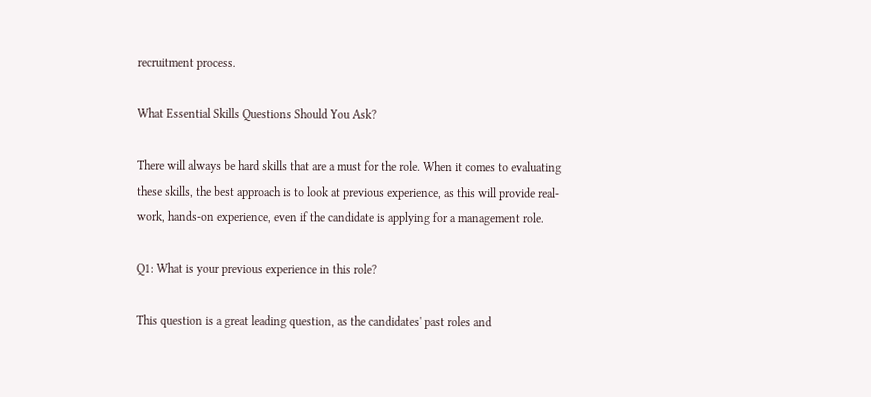recruitment process.

What Essential Skills Questions Should You Ask?

There will always be hard skills that are a must for the role. When it comes to evaluating these skills, the best approach is to look at previous experience, as this will provide real-work, hands-on experience, even if the candidate is applying for a management role.

Q1: What is your previous experience in this role?

This question is a great leading question, as the candidates' past roles and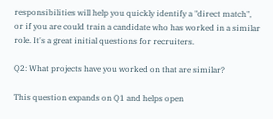responsibilities will help you quickly identify a "direct match", or if you are could train a candidate who has worked in a similar role. It's a great initial questions for recruiters.

Q2: What projects have you worked on that are similar?

This question expands on Q1 and helps open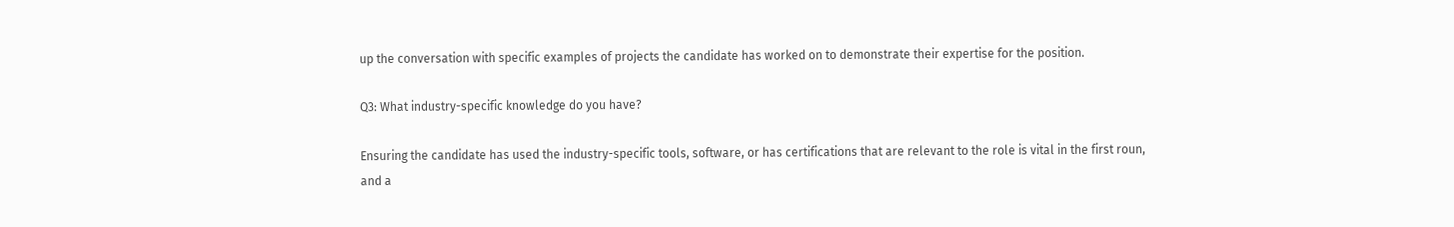up the conversation with specific examples of projects the candidate has worked on to demonstrate their expertise for the position.

Q3: What industry-specific knowledge do you have?

Ensuring the candidate has used the industry-specific tools, software, or has certifications that are relevant to the role is vital in the first roun, and a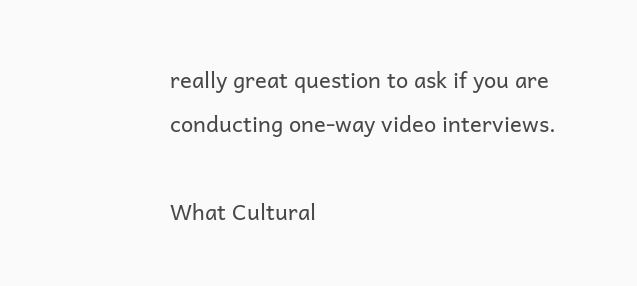really great question to ask if you are conducting one-way video interviews.

What Cultural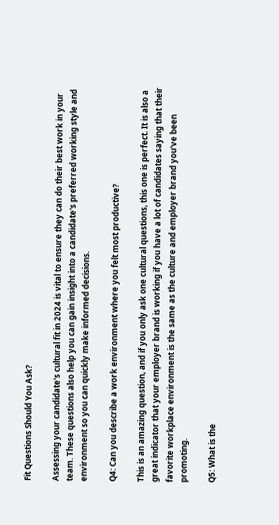Fit Questions Should You Ask?

Assessing your candidate's cultural fit in 2024 is vital to ensure they can do their best work in your team. These questions also help you can gain insight into a candidate's preferred working style and environment so you can quickly make informed decisions.

Q4: Can you describe a work environment where you felt most productive?

This is an amazing question, and if you only ask one cultural questions, this one is perfect. It is also a great indicator that your employer brand is working if you have a lot of candidates saying that their favorite workplace environment is the same as the culture and employer brand you've been promoting.

Q5: What is the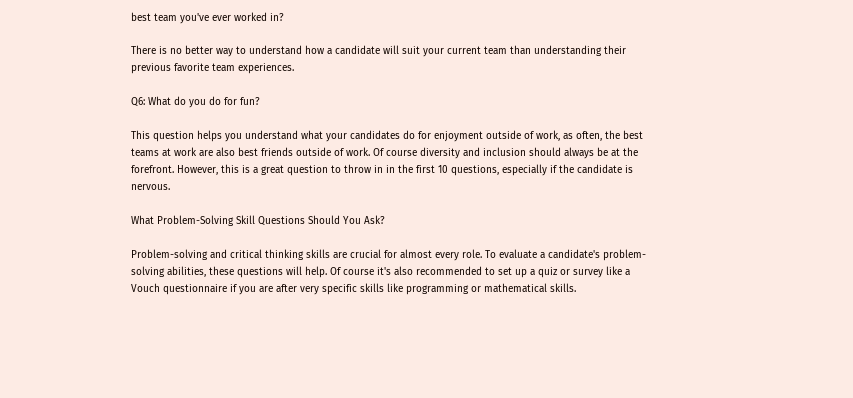best team you've ever worked in?

There is no better way to understand how a candidate will suit your current team than understanding their previous favorite team experiences.

Q6: What do you do for fun?

This question helps you understand what your candidates do for enjoyment outside of work, as often, the best teams at work are also best friends outside of work. Of course diversity and inclusion should always be at the forefront. However, this is a great question to throw in in the first 10 questions, especially if the candidate is nervous.

What Problem-Solving Skill Questions Should You Ask?

Problem-solving and critical thinking skills are crucial for almost every role. To evaluate a candidate's problem-solving abilities, these questions will help. Of course it's also recommended to set up a quiz or survey like a Vouch questionnaire if you are after very specific skills like programming or mathematical skills.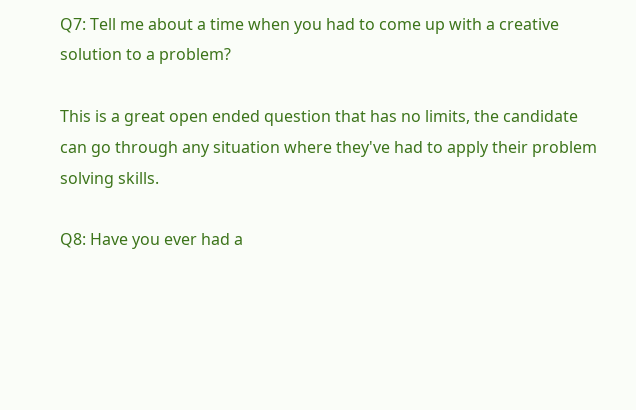Q7: Tell me about a time when you had to come up with a creative solution to a problem?

This is a great open ended question that has no limits, the candidate can go through any situation where they've had to apply their problem solving skills.

Q8: Have you ever had a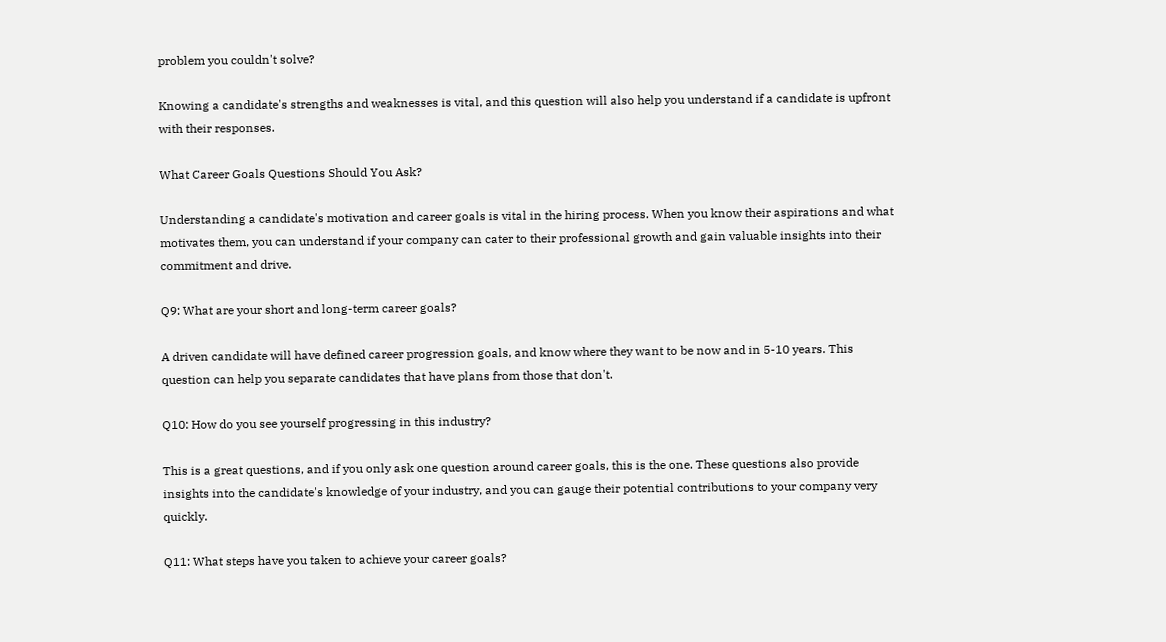problem you couldn't solve?

Knowing a candidate's strengths and weaknesses is vital, and this question will also help you understand if a candidate is upfront with their responses.

What Career Goals Questions Should You Ask?

Understanding a candidate's motivation and career goals is vital in the hiring process. When you know their aspirations and what motivates them, you can understand if your company can cater to their professional growth and gain valuable insights into their commitment and drive.

Q9: What are your short and long-term career goals?

A driven candidate will have defined career progression goals, and know where they want to be now and in 5-10 years. This question can help you separate candidates that have plans from those that don't.

Q10: How do you see yourself progressing in this industry?

This is a great questions, and if you only ask one question around career goals, this is the one. These questions also provide insights into the candidate's knowledge of your industry, and you can gauge their potential contributions to your company very quickly.

Q11: What steps have you taken to achieve your career goals?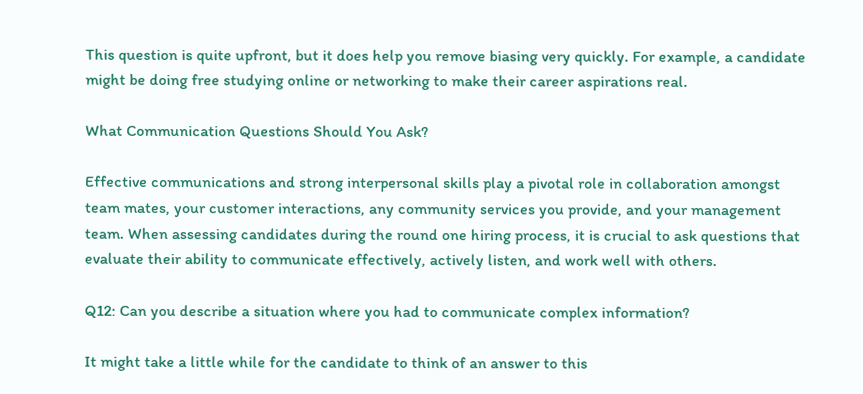This question is quite upfront, but it does help you remove biasing very quickly. For example, a candidate might be doing free studying online or networking to make their career aspirations real.

What Communication Questions Should You Ask?

Effective communications and strong interpersonal skills play a pivotal role in collaboration amongst team mates, your customer interactions, any community services you provide, and your management team. When assessing candidates during the round one hiring process, it is crucial to ask questions that evaluate their ability to communicate effectively, actively listen, and work well with others.

Q12: Can you describe a situation where you had to communicate complex information?

It might take a little while for the candidate to think of an answer to this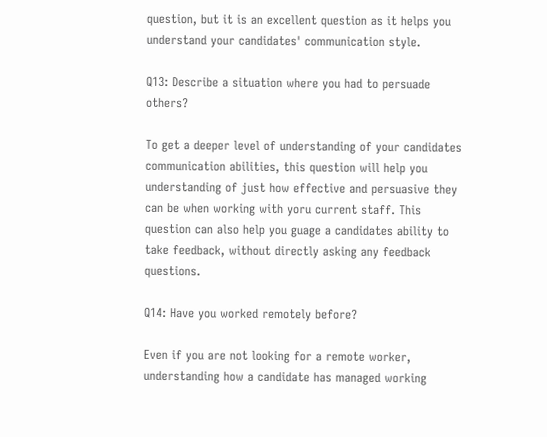question, but it is an excellent question as it helps you understand your candidates' communication style.

Q13: Describe a situation where you had to persuade others?

To get a deeper level of understanding of your candidates communication abilities, this question will help you understanding of just how effective and persuasive they can be when working with yoru current staff. This question can also help you guage a candidates ability to take feedback, without directly asking any feedback questions.

Q14: Have you worked remotely before?

Even if you are not looking for a remote worker, understanding how a candidate has managed working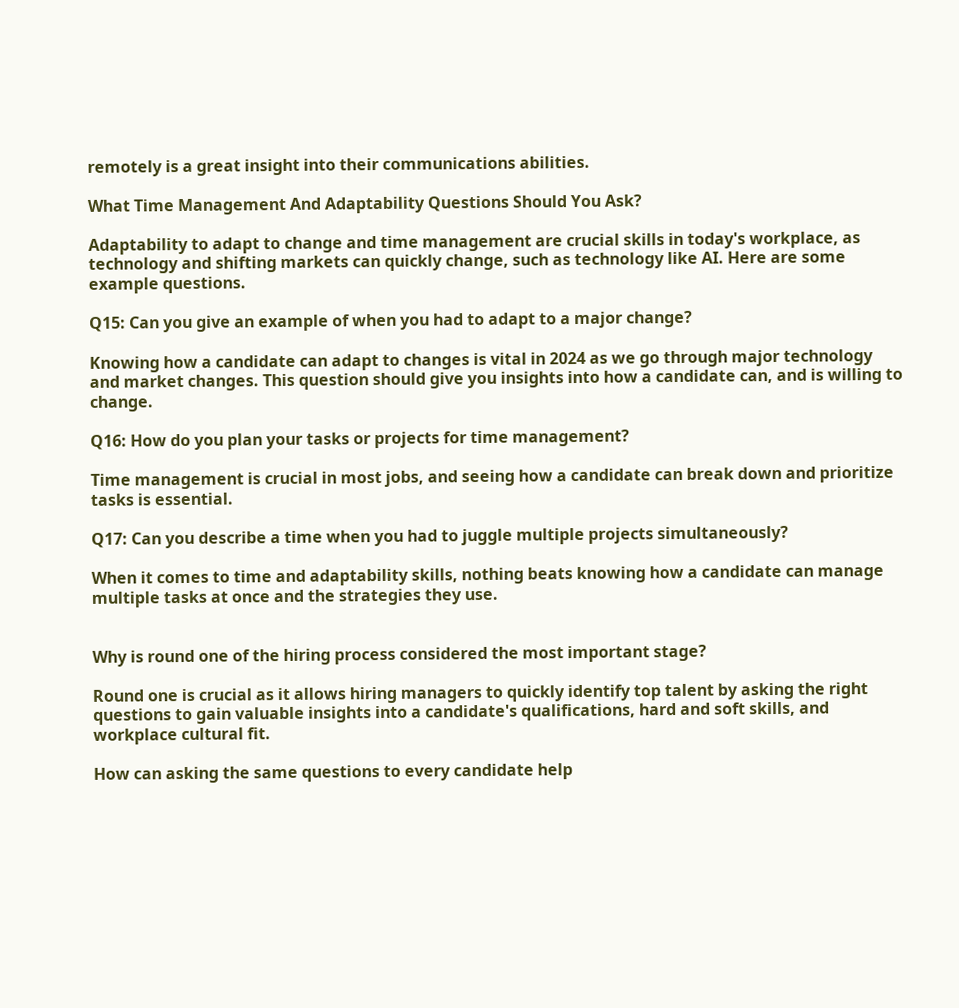remotely is a great insight into their communications abilities.

What Time Management And Adaptability Questions Should You Ask?

Adaptability to adapt to change and time management are crucial skills in today's workplace, as technology and shifting markets can quickly change, such as technology like AI. Here are some example questions.

Q15: Can you give an example of when you had to adapt to a major change?

Knowing how a candidate can adapt to changes is vital in 2024 as we go through major technology and market changes. This question should give you insights into how a candidate can, and is willing to change.

Q16: How do you plan your tasks or projects for time management?

Time management is crucial in most jobs, and seeing how a candidate can break down and prioritize tasks is essential.

Q17: Can you describe a time when you had to juggle multiple projects simultaneously?

When it comes to time and adaptability skills, nothing beats knowing how a candidate can manage multiple tasks at once and the strategies they use.


Why is round one of the hiring process considered the most important stage?

Round one is crucial as it allows hiring managers to quickly identify top talent by asking the right questions to gain valuable insights into a candidate's qualifications, hard and soft skills, and workplace cultural fit.

How can asking the same questions to every candidate help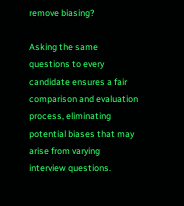remove biasing?

Asking the same questions to every candidate ensures a fair comparison and evaluation process, eliminating potential biases that may arise from varying interview questions.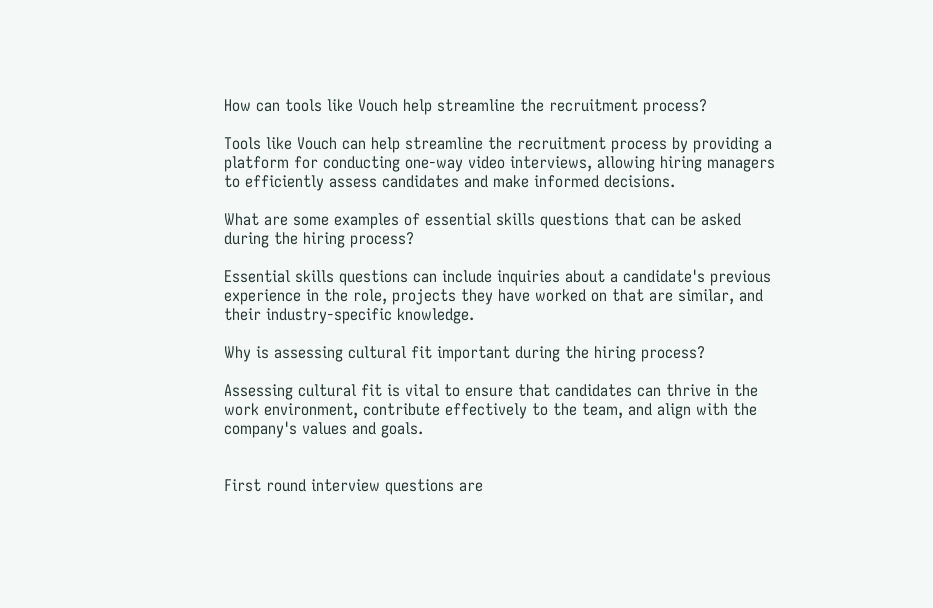How can tools like Vouch help streamline the recruitment process?

Tools like Vouch can help streamline the recruitment process by providing a platform for conducting one-way video interviews, allowing hiring managers to efficiently assess candidates and make informed decisions.

What are some examples of essential skills questions that can be asked during the hiring process?

Essential skills questions can include inquiries about a candidate's previous experience in the role, projects they have worked on that are similar, and their industry-specific knowledge.

Why is assessing cultural fit important during the hiring process?

Assessing cultural fit is vital to ensure that candidates can thrive in the work environment, contribute effectively to the team, and align with the company's values and goals.


First round interview questions are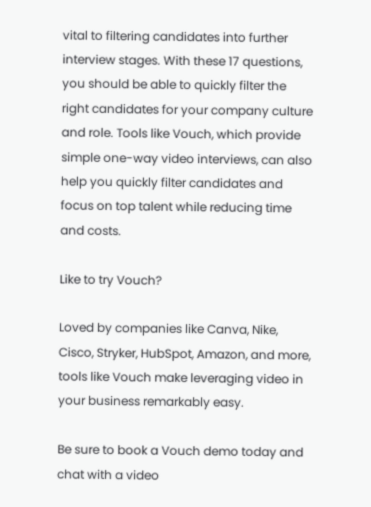vital to filtering candidates into further interview stages. With these 17 questions, you should be able to quickly filter the right candidates for your company culture and role. Tools like Vouch, which provide simple one-way video interviews, can also help you quickly filter candidates and focus on top talent while reducing time and costs.

Like to try Vouch?

Loved by companies like Canva, Nike, Cisco, Stryker, HubSpot, Amazon, and more, tools like Vouch make leveraging video in your business remarkably easy.

Be sure to book a Vouch demo today and chat with a video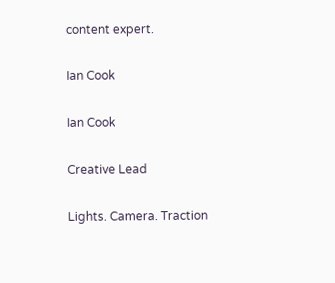content expert.

Ian Cook

Ian Cook

Creative Lead

Lights. Camera. Traction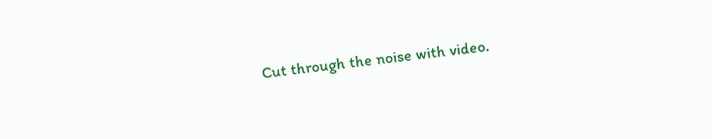Cut through the noise with video.